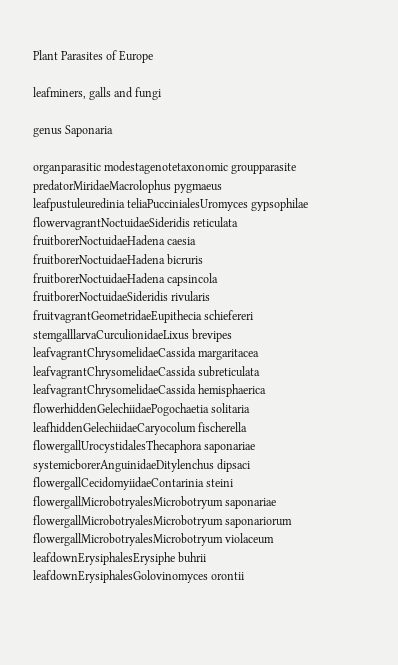Plant Parasites of Europe

leafminers, galls and fungi

genus Saponaria

organparasitic modestagenotetaxonomic groupparasite
predatorMiridaeMacrolophus pygmaeus
leafpustuleuredinia teliaPuccinialesUromyces gypsophilae
flowervagrantNoctuidaeSideridis reticulata
fruitborerNoctuidaeHadena caesia
fruitborerNoctuidaeHadena bicruris
fruitborerNoctuidaeHadena capsincola
fruitborerNoctuidaeSideridis rivularis
fruitvagrantGeometridaeEupithecia schiefereri
stemgalllarvaCurculionidaeLixus brevipes
leafvagrantChrysomelidaeCassida margaritacea
leafvagrantChrysomelidaeCassida subreticulata
leafvagrantChrysomelidaeCassida hemisphaerica
flowerhiddenGelechiidaePogochaetia solitaria
leafhiddenGelechiidaeCaryocolum fischerella
flowergallUrocystidalesThecaphora saponariae
systemicborerAnguinidaeDitylenchus dipsaci
flowergallCecidomyiidaeContarinia steini
flowergallMicrobotryalesMicrobotryum saponariae
flowergallMicrobotryalesMicrobotryum saponariorum
flowergallMicrobotryalesMicrobotryum violaceum
leafdownErysiphalesErysiphe buhrii
leafdownErysiphalesGolovinomyces orontii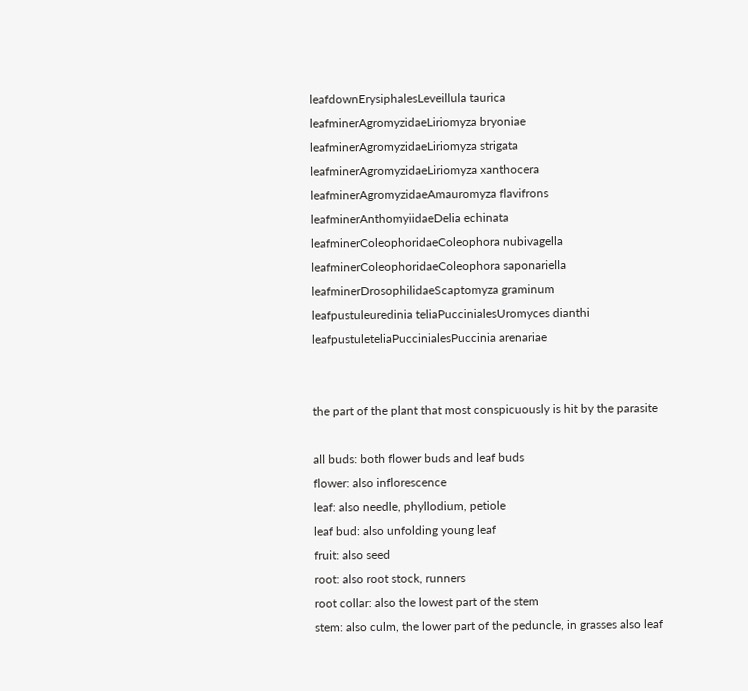leafdownErysiphalesLeveillula taurica
leafminerAgromyzidaeLiriomyza bryoniae
leafminerAgromyzidaeLiriomyza strigata
leafminerAgromyzidaeLiriomyza xanthocera
leafminerAgromyzidaeAmauromyza flavifrons
leafminerAnthomyiidaeDelia echinata
leafminerColeophoridaeColeophora nubivagella
leafminerColeophoridaeColeophora saponariella
leafminerDrosophilidaeScaptomyza graminum
leafpustuleuredinia teliaPuccinialesUromyces dianthi
leafpustuleteliaPuccinialesPuccinia arenariae


the part of the plant that most conspicuously is hit by the parasite

all buds: both flower buds and leaf buds
flower: also inflorescence
leaf: also needle, phyllodium, petiole
leaf bud: also unfolding young leaf
fruit: also seed
root: also root stock, runners
root collar: also the lowest part of the stem
stem: also culm, the lower part of the peduncle, in grasses also leaf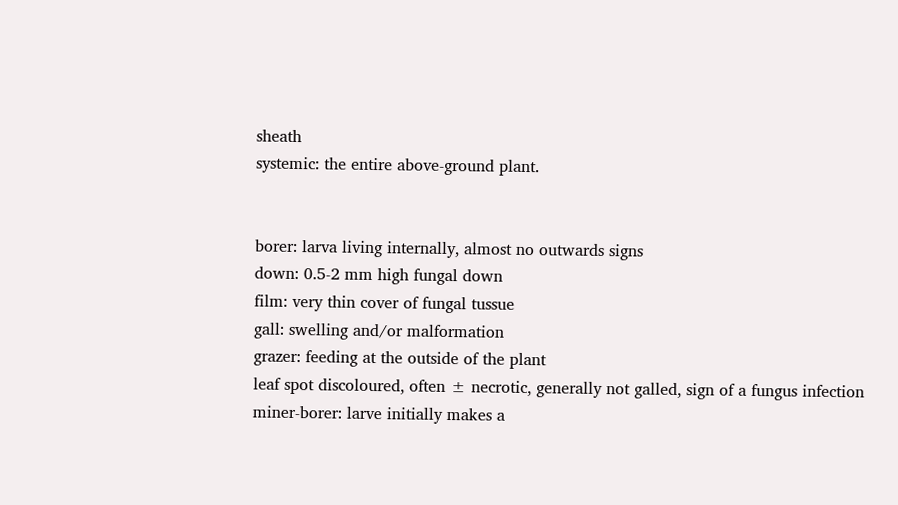sheath
systemic: the entire above-ground plant.


borer: larva living internally, almost no outwards signs
down: 0.5-2 mm high fungal down
film: very thin cover of fungal tussue
gall: swelling and/or malformation
grazer: feeding at the outside of the plant
leaf spot discoloured, often ± necrotic, generally not galled, sign of a fungus infection
miner-borer: larve initially makes a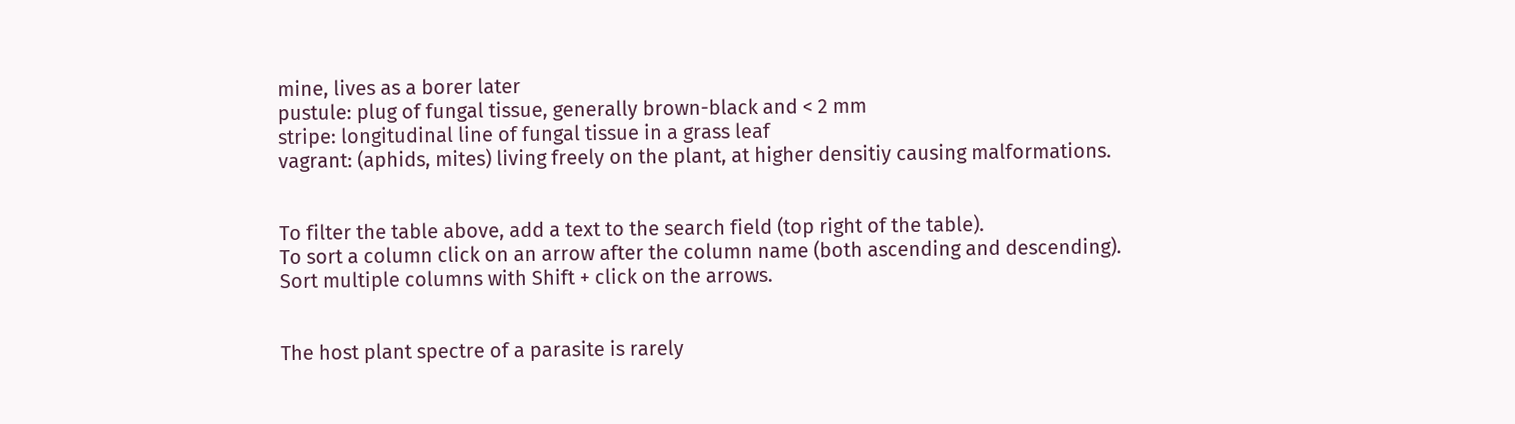mine, lives as a borer later
pustule: plug of fungal tissue, generally brown-black and < 2 mm
stripe: longitudinal line of fungal tissue in a grass leaf
vagrant: (aphids, mites) living freely on the plant, at higher densitiy causing malformations.


To filter the table above, add a text to the search field (top right of the table).
To sort a column click on an arrow after the column name (both ascending and descending).
Sort multiple columns with Shift + click on the arrows.


The host plant spectre of a parasite is rarely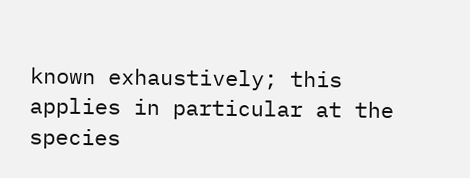known exhaustively; this applies in particular at the species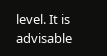level. It is advisable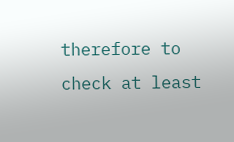therefore to check at least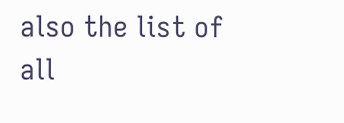also the list of all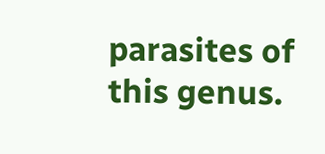parasites of this genus.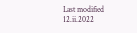Last modified 12.ii.2022